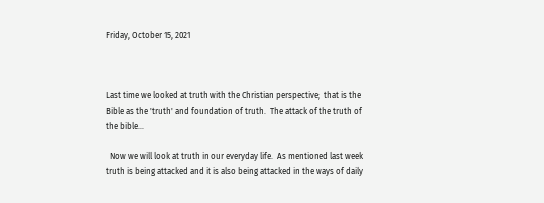Friday, October 15, 2021



Last time we looked at truth with the Christian perspective;  that is the Bible as the 'truth' and foundation of truth.  The attack of the truth of the bible...

  Now we will look at truth in our everyday life.  As mentioned last week truth is being attacked and it is also being attacked in the ways of daily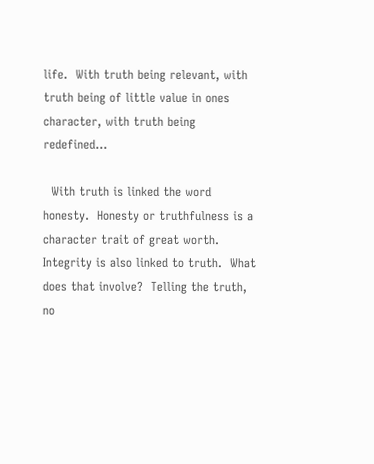life.  With truth being relevant, with truth being of little value in ones character, with truth being redefined...

  With truth is linked the word honesty.  Honesty or truthfulness is a character trait of great worth.  Integrity is also linked to truth.  What does that involve?  Telling the truth, no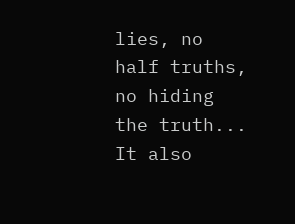lies, no half truths, no hiding the truth...  It also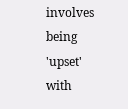involves being 'upset' with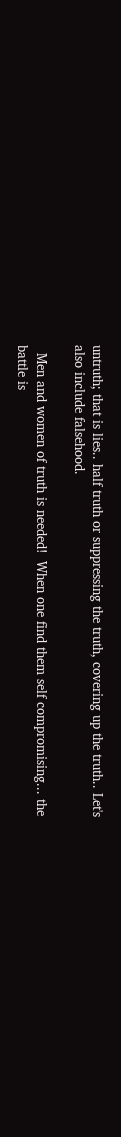untruth; that is lies.. half truth or suppressing the truth, covering up the truth.. Let's also include falsehood.

  Men and women of truth is needed!  When one find them self compromising... the battle is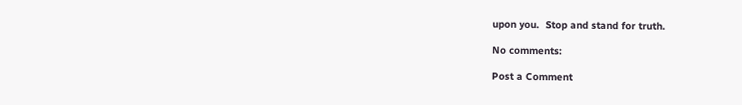upon you.  Stop and stand for truth.

No comments:

Post a Comment